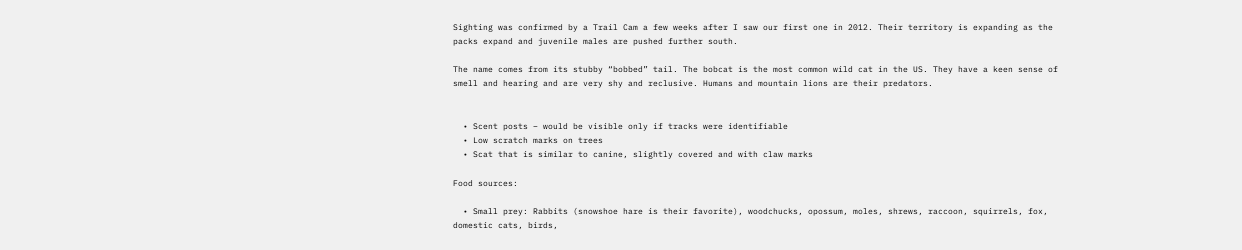Sighting was confirmed by a Trail Cam a few weeks after I saw our first one in 2012. Their territory is expanding as the packs expand and juvenile males are pushed further south.

The name comes from its stubby “bobbed” tail. The bobcat is the most common wild cat in the US. They have a keen sense of smell and hearing and are very shy and reclusive. Humans and mountain lions are their predators.


  • Scent posts – would be visible only if tracks were identifiable
  • Low scratch marks on trees
  • Scat that is similar to canine, slightly covered and with claw marks

Food sources:

  • Small prey: Rabbits (snowshoe hare is their favorite), woodchucks, opossum, moles, shrews, raccoon, squirrels, fox, domestic cats, birds,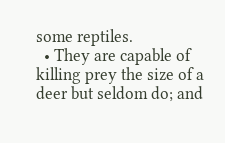some reptiles.
  • They are capable of killing prey the size of a deer but seldom do; and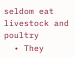seldom eat livestock and poultry
  • They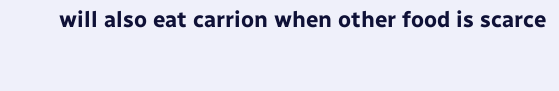will also eat carrion when other food is scarce